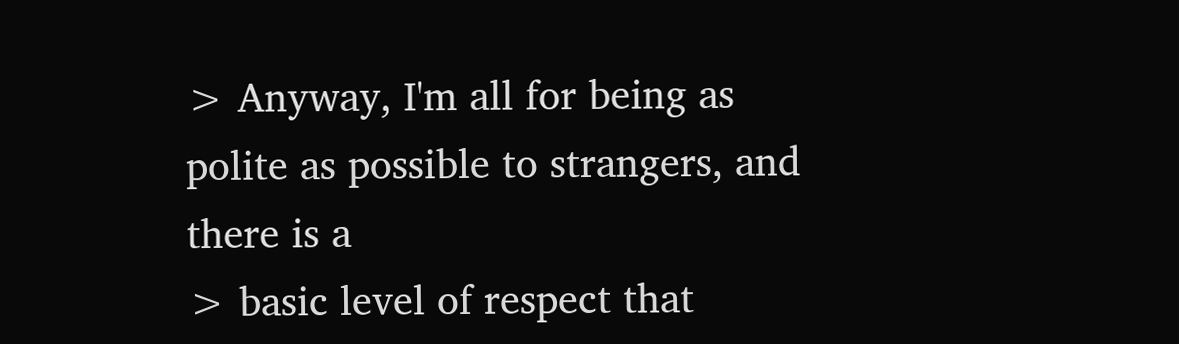> Anyway, I'm all for being as polite as possible to strangers, and there is a
> basic level of respect that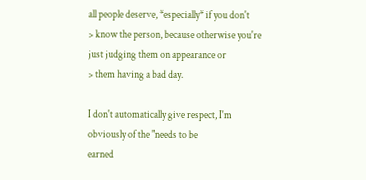all people deserve, *especially* if you don't
> know the person, because otherwise you're just judging them on appearance or
> them having a bad day.

I don't automatically give respect, I'm obviously of the "needs to be
earned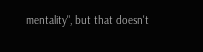mentality", but that doesn't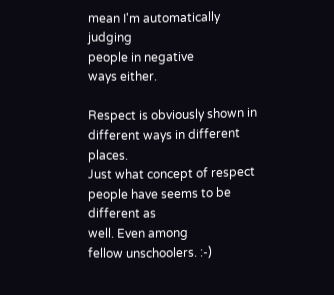mean I'm automatically judging
people in negative
ways either.

Respect is obviously shown in different ways in different places.
Just what concept of respect people have seems to be different as
well. Even among
fellow unschoolers. :-)